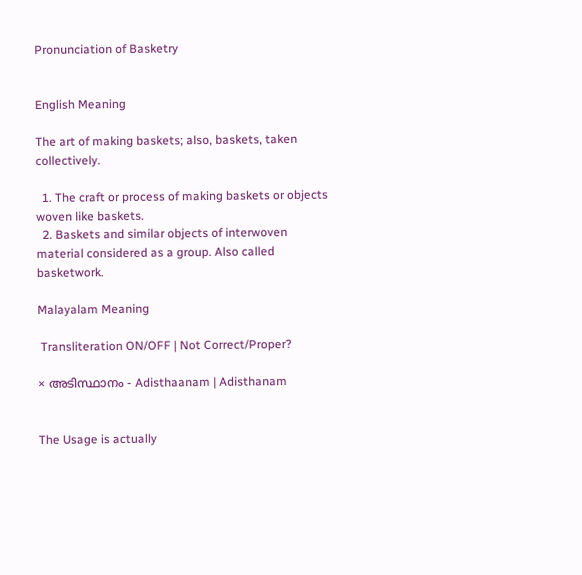Pronunciation of Basketry


English Meaning

The art of making baskets; also, baskets, taken collectively.

  1. The craft or process of making baskets or objects woven like baskets.
  2. Baskets and similar objects of interwoven material considered as a group. Also called basketwork.

Malayalam Meaning

 Transliteration ON/OFF | Not Correct/Proper?

× അടിസ്ഥാനം - Adisthaanam | Adisthanam


The Usage is actually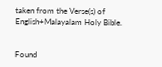taken from the Verse(s) of English+Malayalam Holy Bible.


Found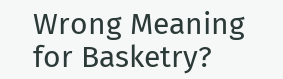Wrong Meaning for Basketry?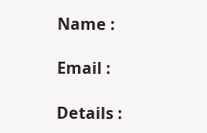Name :

Email :

Details :